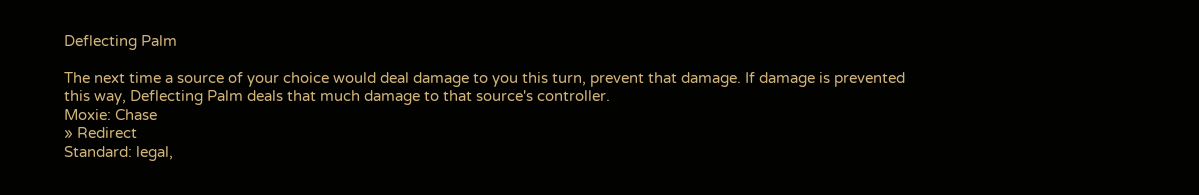Deflecting Palm

The next time a source of your choice would deal damage to you this turn, prevent that damage. If damage is prevented this way, Deflecting Palm deals that much damage to that source's controller.
Moxie: Chase
» Redirect
Standard: legal,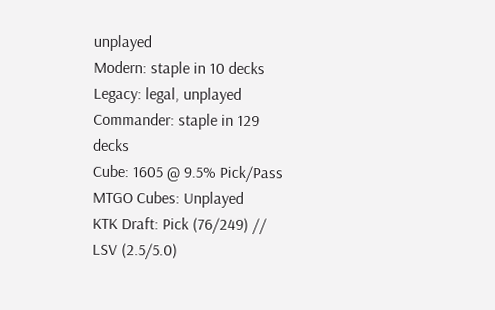unplayed
Modern: staple in 10 decks
Legacy: legal, unplayed
Commander: staple in 129 decks
Cube: 1605 @ 9.5% Pick/Pass
MTGO Cubes: Unplayed
KTK Draft: Pick (76/249) // LSV (2.5/5.0)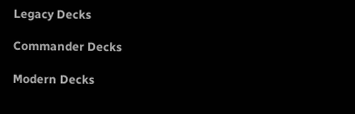Legacy Decks

Commander Decks

Modern Decks